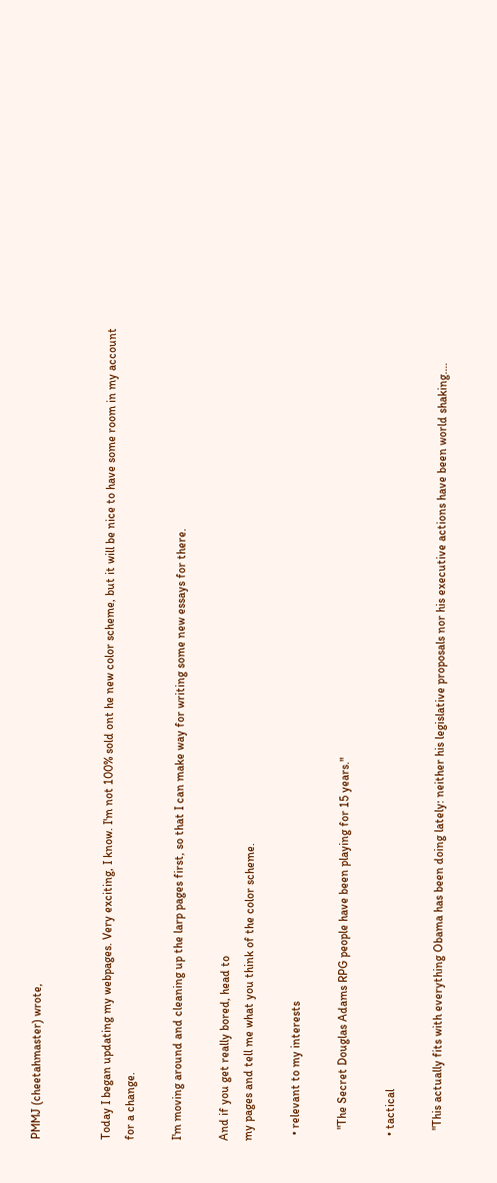PMMJ (cheetahmaster) wrote,


Today I began updating my webpages. Very exciting, I know. I'm not 100% sold ont he new color scheme, but it will be nice to have some room in my account for a change.

I'm moving around and cleaning up the larp pages first, so that I can make way for writing some new essays for there.

And if you get really bored, head to
my pages and tell me what you think of the color scheme.

  • relevant to my interests

    "The Secret Douglas Adams RPG people have been playing for 15 years."

  • tactical

    "This actually fits with everything Obama has been doing lately: neither his legislative proposals nor his executive actions have been world shaking.…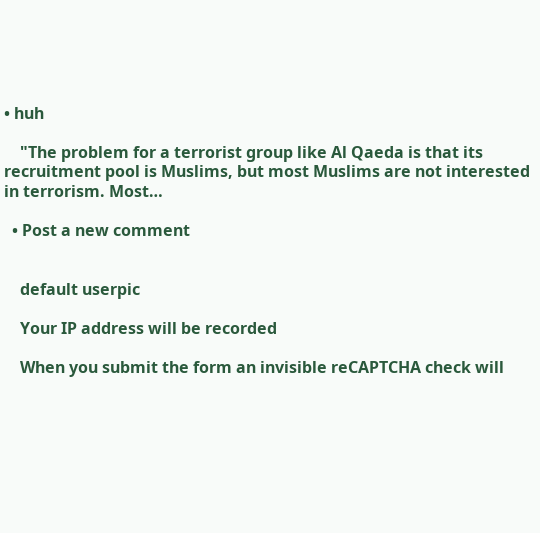• huh

    "The problem for a terrorist group like Al Qaeda is that its recruitment pool is Muslims, but most Muslims are not interested in terrorism. Most…

  • Post a new comment


    default userpic

    Your IP address will be recorded

    When you submit the form an invisible reCAPTCHA check will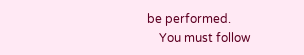be performed.
    You must follow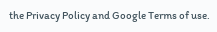the Privacy Policy and Google Terms of use.